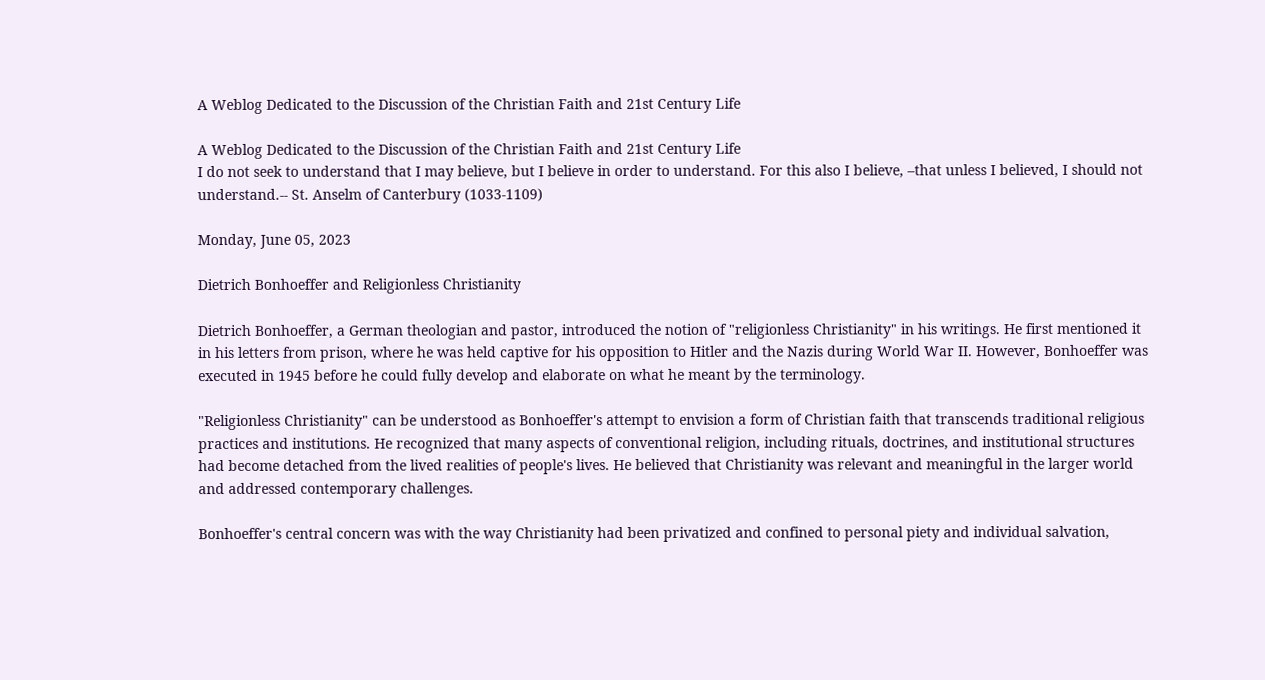A Weblog Dedicated to the Discussion of the Christian Faith and 21st Century Life

A Weblog Dedicated to the Discussion of the Christian Faith and 21st Century Life
I do not seek to understand that I may believe, but I believe in order to understand. For this also I believe, –that unless I believed, I should not understand.-- St. Anselm of Canterbury (1033-1109)

Monday, June 05, 2023

Dietrich Bonhoeffer and Religionless Christianity

Dietrich Bonhoeffer, a German theologian and pastor, introduced the notion of "religionless Christianity" in his writings. He first mentioned it in his letters from prison, where he was held captive for his opposition to Hitler and the Nazis during World War II. However, Bonhoeffer was executed in 1945 before he could fully develop and elaborate on what he meant by the terminology.

"Religionless Christianity" can be understood as Bonhoeffer's attempt to envision a form of Christian faith that transcends traditional religious practices and institutions. He recognized that many aspects of conventional religion, including rituals, doctrines, and institutional structures had become detached from the lived realities of people's lives. He believed that Christianity was relevant and meaningful in the larger world and addressed contemporary challenges.

Bonhoeffer's central concern was with the way Christianity had been privatized and confined to personal piety and individual salvation,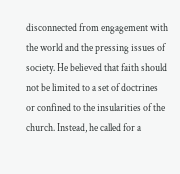disconnected from engagement with the world and the pressing issues of society. He believed that faith should not be limited to a set of doctrines or confined to the insularities of the church. Instead, he called for a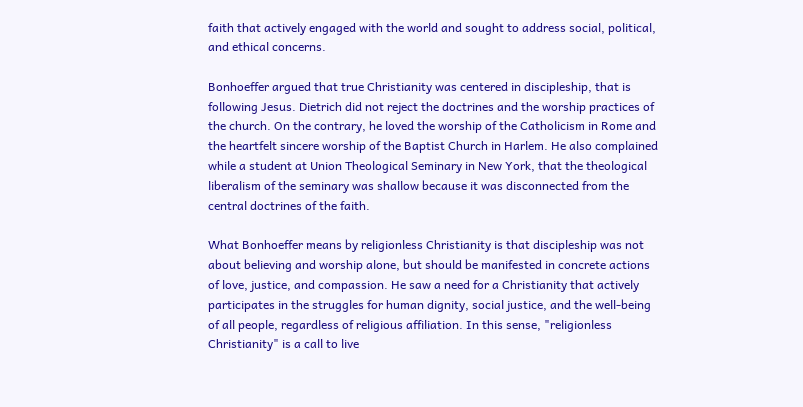faith that actively engaged with the world and sought to address social, political, and ethical concerns.

Bonhoeffer argued that true Christianity was centered in discipleship, that is following Jesus. Dietrich did not reject the doctrines and the worship practices of the church. On the contrary, he loved the worship of the Catholicism in Rome and the heartfelt sincere worship of the Baptist Church in Harlem. He also complained while a student at Union Theological Seminary in New York, that the theological liberalism of the seminary was shallow because it was disconnected from the central doctrines of the faith.

What Bonhoeffer means by religionless Christianity is that discipleship was not about believing and worship alone, but should be manifested in concrete actions of love, justice, and compassion. He saw a need for a Christianity that actively participates in the struggles for human dignity, social justice, and the well-being of all people, regardless of religious affiliation. In this sense, "religionless Christianity" is a call to live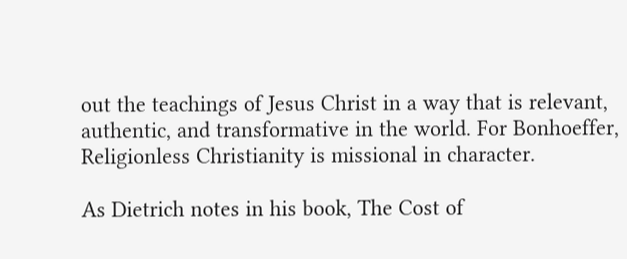out the teachings of Jesus Christ in a way that is relevant, authentic, and transformative in the world. For Bonhoeffer, Religionless Christianity is missional in character.

As Dietrich notes in his book, The Cost of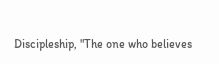Discipleship, "The one who believes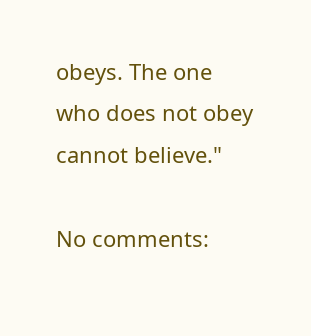obeys. The one who does not obey cannot believe."

No comments: